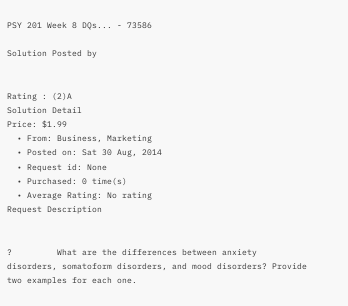PSY 201 Week 8 DQs... - 73586

Solution Posted by


Rating : (2)A
Solution Detail
Price: $1.99
  • From: Business, Marketing
  • Posted on: Sat 30 Aug, 2014
  • Request id: None
  • Purchased: 0 time(s)
  • Average Rating: No rating
Request Description


?         What are the differences between anxiety disorders, somatoform disorders, and mood disorders? Provide two examples for each one.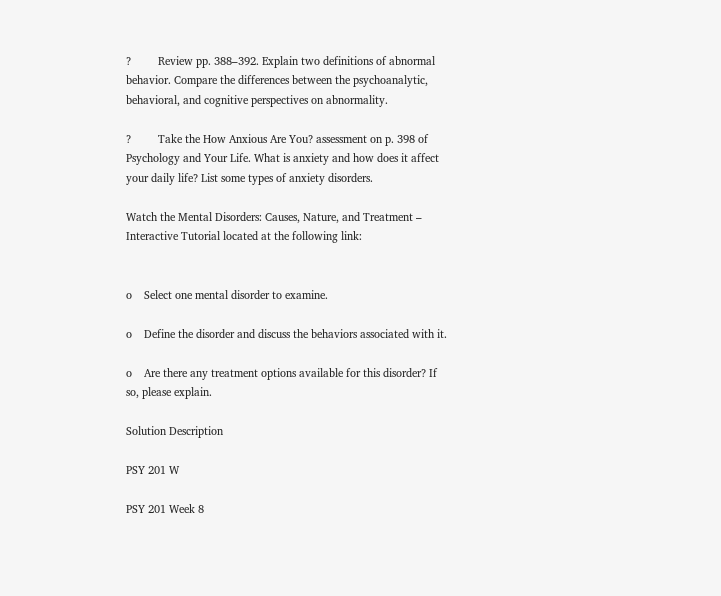?         Review pp. 388–392. Explain two definitions of abnormal behavior. Compare the differences between the psychoanalytic, behavioral, and cognitive perspectives on abnormality.

?         Take the How Anxious Are You? assessment on p. 398 of Psychology and Your Life. What is anxiety and how does it affect your daily life? List some types of anxiety disorders.

Watch the Mental Disorders: Causes, Nature, and Treatment – Interactive Tutorial located at the following link:


o    Select one mental disorder to examine.

o    Define the disorder and discuss the behaviors associated with it.

o    Are there any treatment options available for this disorder? If so, please explain.

Solution Description

PSY 201 W

PSY 201 Week 8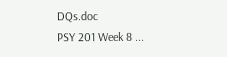DQs.doc
PSY 201 Week 8 ...